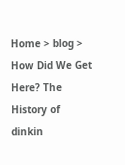Home > blog > How Did We Get Here? The History of dinkin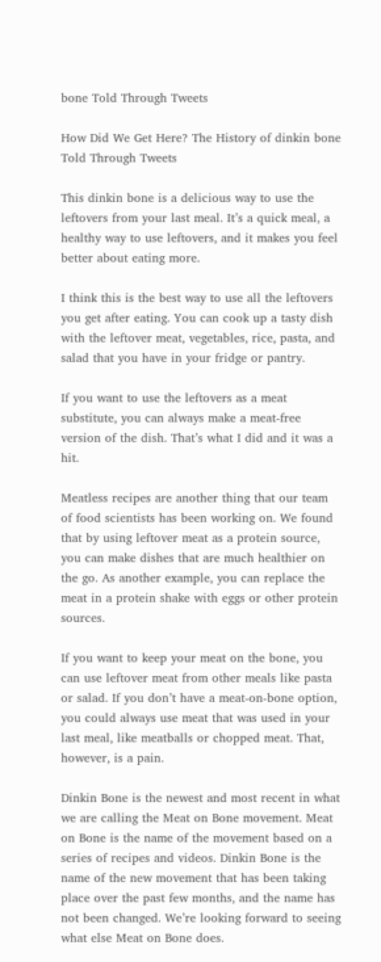bone Told Through Tweets

How Did We Get Here? The History of dinkin bone Told Through Tweets

This dinkin bone is a delicious way to use the leftovers from your last meal. It’s a quick meal, a healthy way to use leftovers, and it makes you feel better about eating more.

I think this is the best way to use all the leftovers you get after eating. You can cook up a tasty dish with the leftover meat, vegetables, rice, pasta, and salad that you have in your fridge or pantry.

If you want to use the leftovers as a meat substitute, you can always make a meat-free version of the dish. That’s what I did and it was a hit.

Meatless recipes are another thing that our team of food scientists has been working on. We found that by using leftover meat as a protein source, you can make dishes that are much healthier on the go. As another example, you can replace the meat in a protein shake with eggs or other protein sources.

If you want to keep your meat on the bone, you can use leftover meat from other meals like pasta or salad. If you don’t have a meat-on-bone option, you could always use meat that was used in your last meal, like meatballs or chopped meat. That, however, is a pain.

Dinkin Bone is the newest and most recent in what we are calling the Meat on Bone movement. Meat on Bone is the name of the movement based on a series of recipes and videos. Dinkin Bone is the name of the new movement that has been taking place over the past few months, and the name has not been changed. We’re looking forward to seeing what else Meat on Bone does.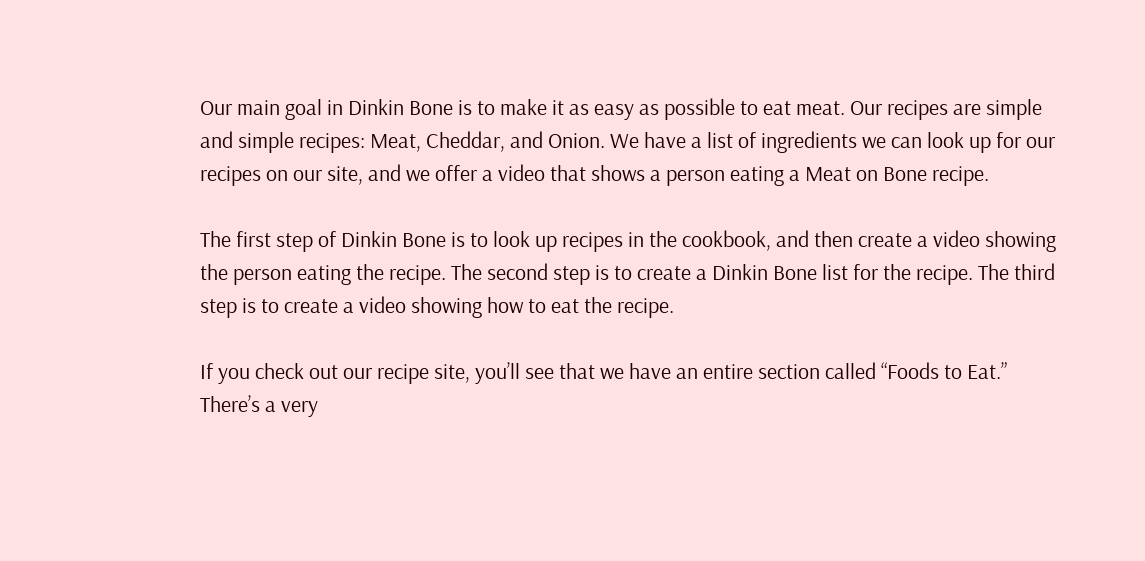Our main goal in Dinkin Bone is to make it as easy as possible to eat meat. Our recipes are simple and simple recipes: Meat, Cheddar, and Onion. We have a list of ingredients we can look up for our recipes on our site, and we offer a video that shows a person eating a Meat on Bone recipe.

The first step of Dinkin Bone is to look up recipes in the cookbook, and then create a video showing the person eating the recipe. The second step is to create a Dinkin Bone list for the recipe. The third step is to create a video showing how to eat the recipe.

If you check out our recipe site, you’ll see that we have an entire section called “Foods to Eat.” There’s a very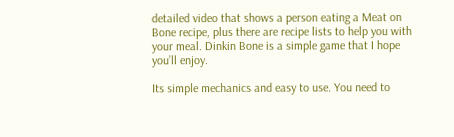detailed video that shows a person eating a Meat on Bone recipe, plus there are recipe lists to help you with your meal. Dinkin Bone is a simple game that I hope you’ll enjoy.

Its simple mechanics and easy to use. You need to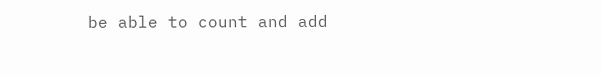be able to count and add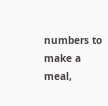numbers to make a meal,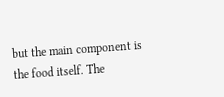but the main component is the food itself. The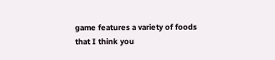game features a variety of foods that I think you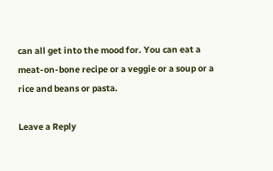can all get into the mood for. You can eat a meat-on-bone recipe or a veggie or a soup or a rice and beans or pasta.

Leave a Reply